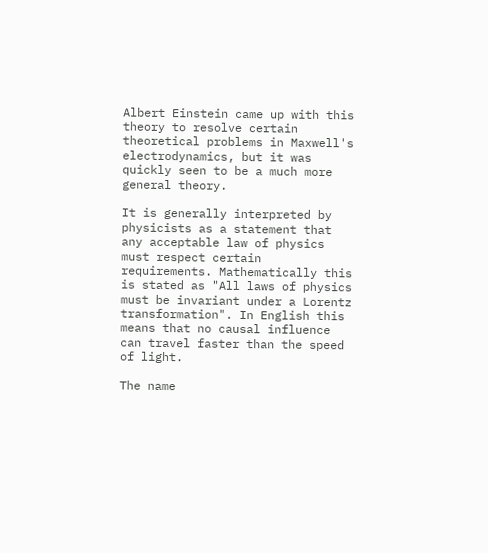Albert Einstein came up with this theory to resolve certain theoretical problems in Maxwell's electrodynamics, but it was quickly seen to be a much more general theory.

It is generally interpreted by physicists as a statement that any acceptable law of physics must respect certain requirements. Mathematically this is stated as "All laws of physics must be invariant under a Lorentz transformation". In English this means that no causal influence can travel faster than the speed of light.

The name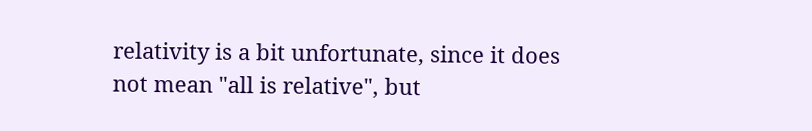relativity is a bit unfortunate, since it does not mean "all is relative", but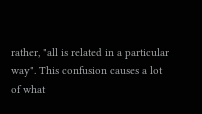rather, "all is related in a particular way". This confusion causes a lot of what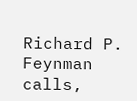Richard P. Feynman calls,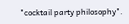"cocktail party philosophy".